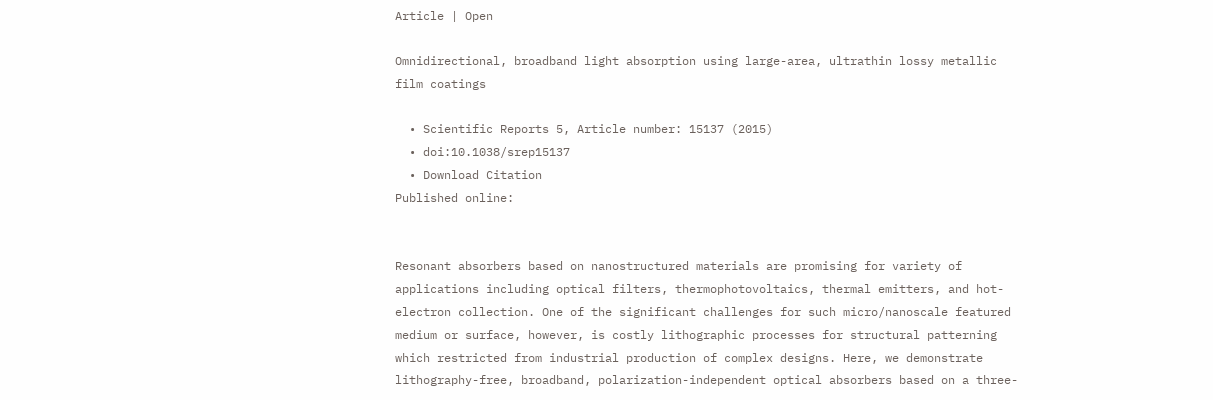Article | Open

Omnidirectional, broadband light absorption using large-area, ultrathin lossy metallic film coatings

  • Scientific Reports 5, Article number: 15137 (2015)
  • doi:10.1038/srep15137
  • Download Citation
Published online:


Resonant absorbers based on nanostructured materials are promising for variety of applications including optical filters, thermophotovoltaics, thermal emitters, and hot-electron collection. One of the significant challenges for such micro/nanoscale featured medium or surface, however, is costly lithographic processes for structural patterning which restricted from industrial production of complex designs. Here, we demonstrate lithography-free, broadband, polarization-independent optical absorbers based on a three-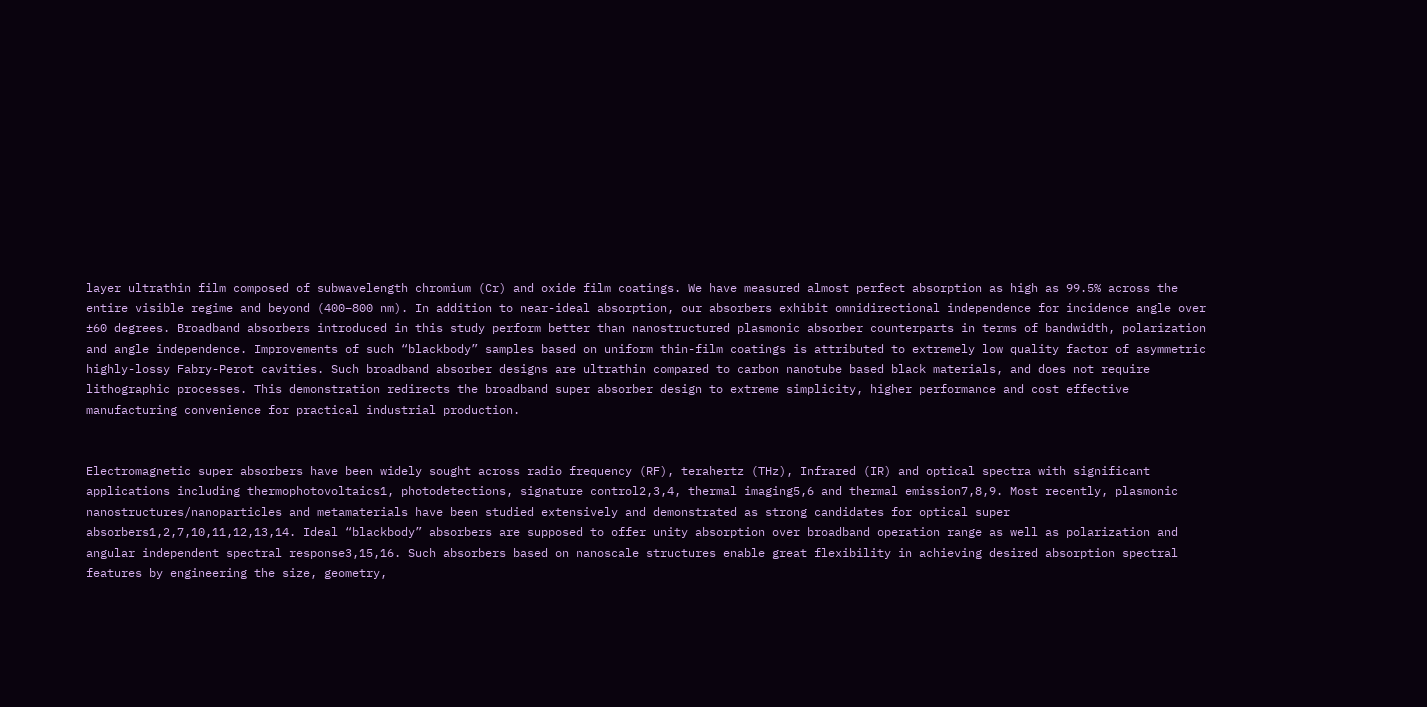layer ultrathin film composed of subwavelength chromium (Cr) and oxide film coatings. We have measured almost perfect absorption as high as 99.5% across the entire visible regime and beyond (400–800 nm). In addition to near-ideal absorption, our absorbers exhibit omnidirectional independence for incidence angle over ±60 degrees. Broadband absorbers introduced in this study perform better than nanostructured plasmonic absorber counterparts in terms of bandwidth, polarization and angle independence. Improvements of such “blackbody” samples based on uniform thin-film coatings is attributed to extremely low quality factor of asymmetric highly-lossy Fabry-Perot cavities. Such broadband absorber designs are ultrathin compared to carbon nanotube based black materials, and does not require lithographic processes. This demonstration redirects the broadband super absorber design to extreme simplicity, higher performance and cost effective manufacturing convenience for practical industrial production.


Electromagnetic super absorbers have been widely sought across radio frequency (RF), terahertz (THz), Infrared (IR) and optical spectra with significant applications including thermophotovoltaics1, photodetections, signature control2,3,4, thermal imaging5,6 and thermal emission7,8,9. Most recently, plasmonic nanostructures/nanoparticles and metamaterials have been studied extensively and demonstrated as strong candidates for optical super absorbers1,2,7,10,11,12,13,14. Ideal “blackbody” absorbers are supposed to offer unity absorption over broadband operation range as well as polarization and angular independent spectral response3,15,16. Such absorbers based on nanoscale structures enable great flexibility in achieving desired absorption spectral features by engineering the size, geometry,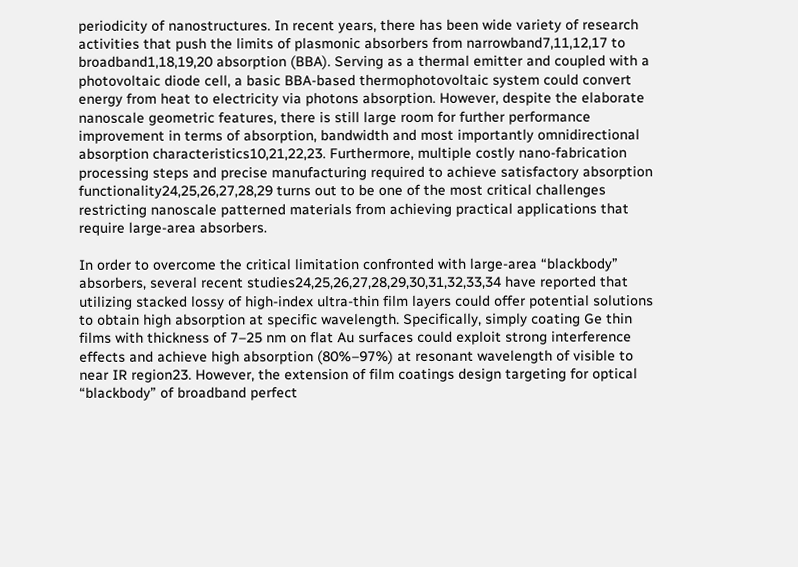periodicity of nanostructures. In recent years, there has been wide variety of research activities that push the limits of plasmonic absorbers from narrowband7,11,12,17 to broadband1,18,19,20 absorption (BBA). Serving as a thermal emitter and coupled with a photovoltaic diode cell, a basic BBA-based thermophotovoltaic system could convert energy from heat to electricity via photons absorption. However, despite the elaborate nanoscale geometric features, there is still large room for further performance improvement in terms of absorption, bandwidth and most importantly omnidirectional absorption characteristics10,21,22,23. Furthermore, multiple costly nano-fabrication processing steps and precise manufacturing required to achieve satisfactory absorption functionality24,25,26,27,28,29 turns out to be one of the most critical challenges restricting nanoscale patterned materials from achieving practical applications that require large-area absorbers.

In order to overcome the critical limitation confronted with large-area “blackbody” absorbers, several recent studies24,25,26,27,28,29,30,31,32,33,34 have reported that utilizing stacked lossy of high-index ultra-thin film layers could offer potential solutions to obtain high absorption at specific wavelength. Specifically, simply coating Ge thin films with thickness of 7–25 nm on flat Au surfaces could exploit strong interference effects and achieve high absorption (80%–97%) at resonant wavelength of visible to near IR region23. However, the extension of film coatings design targeting for optical “blackbody” of broadband perfect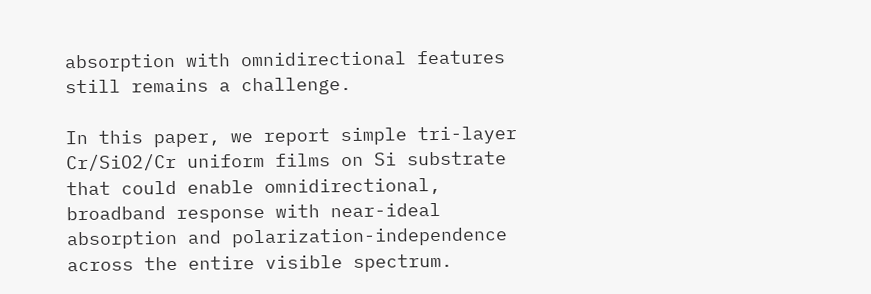absorption with omnidirectional features still remains a challenge.

In this paper, we report simple tri-layer Cr/SiO2/Cr uniform films on Si substrate that could enable omnidirectional, broadband response with near-ideal absorption and polarization-independence across the entire visible spectrum.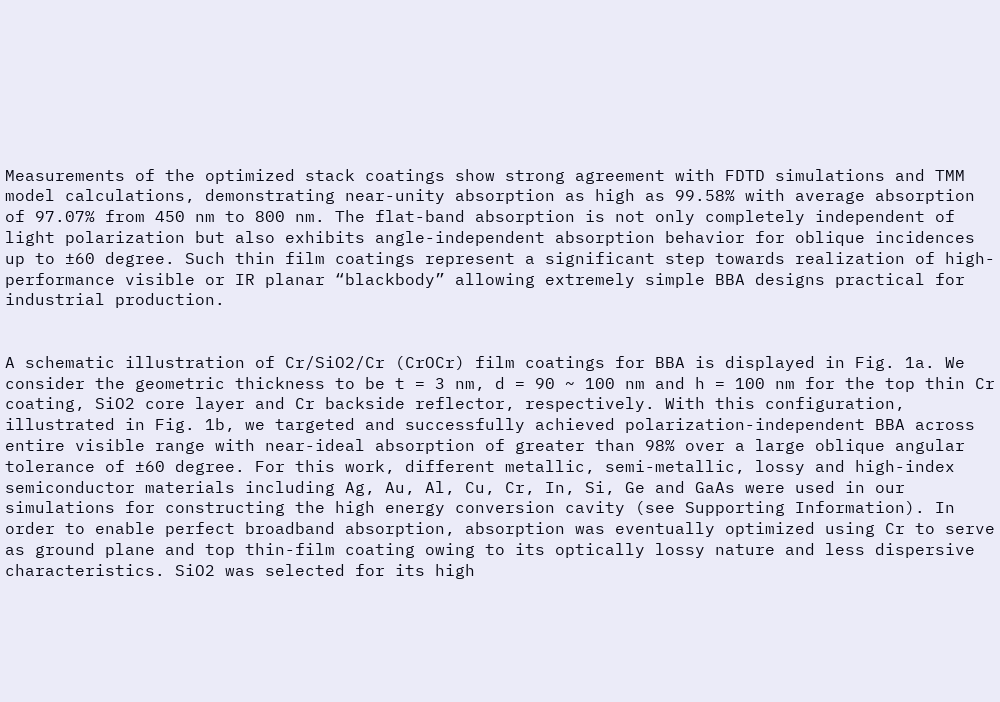Measurements of the optimized stack coatings show strong agreement with FDTD simulations and TMM model calculations, demonstrating near-unity absorption as high as 99.58% with average absorption of 97.07% from 450 nm to 800 nm. The flat-band absorption is not only completely independent of light polarization but also exhibits angle-independent absorption behavior for oblique incidences up to ±60 degree. Such thin film coatings represent a significant step towards realization of high-performance visible or IR planar “blackbody” allowing extremely simple BBA designs practical for industrial production.


A schematic illustration of Cr/SiO2/Cr (CrOCr) film coatings for BBA is displayed in Fig. 1a. We consider the geometric thickness to be t = 3 nm, d = 90 ~ 100 nm and h = 100 nm for the top thin Cr coating, SiO2 core layer and Cr backside reflector, respectively. With this configuration, illustrated in Fig. 1b, we targeted and successfully achieved polarization-independent BBA across entire visible range with near-ideal absorption of greater than 98% over a large oblique angular tolerance of ±60 degree. For this work, different metallic, semi-metallic, lossy and high-index semiconductor materials including Ag, Au, Al, Cu, Cr, In, Si, Ge and GaAs were used in our simulations for constructing the high energy conversion cavity (see Supporting Information). In order to enable perfect broadband absorption, absorption was eventually optimized using Cr to serve as ground plane and top thin-film coating owing to its optically lossy nature and less dispersive characteristics. SiO2 was selected for its high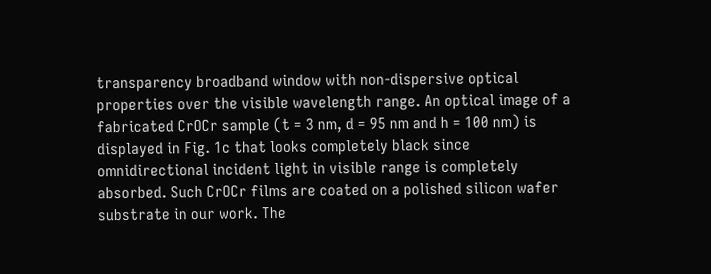transparency broadband window with non-dispersive optical properties over the visible wavelength range. An optical image of a fabricated CrOCr sample (t = 3 nm, d = 95 nm and h = 100 nm) is displayed in Fig. 1c that looks completely black since omnidirectional incident light in visible range is completely absorbed. Such CrOCr films are coated on a polished silicon wafer substrate in our work. The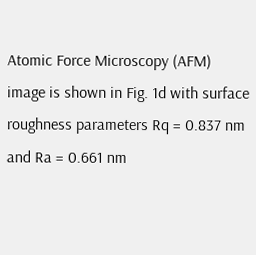Atomic Force Microscopy (AFM) image is shown in Fig. 1d with surface roughness parameters Rq = 0.837 nm and Ra = 0.661 nm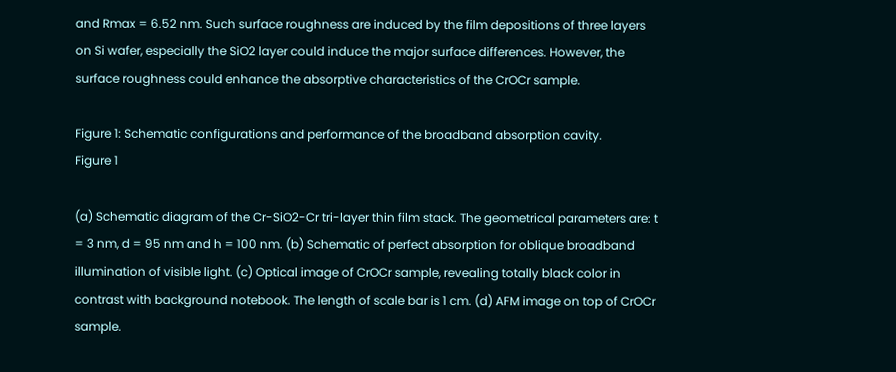and Rmax = 6.52 nm. Such surface roughness are induced by the film depositions of three layers on Si wafer, especially the SiO2 layer could induce the major surface differences. However, the surface roughness could enhance the absorptive characteristics of the CrOCr sample.

Figure 1: Schematic configurations and performance of the broadband absorption cavity.
Figure 1

(a) Schematic diagram of the Cr-SiO2-Cr tri-layer thin film stack. The geometrical parameters are: t = 3 nm, d = 95 nm and h = 100 nm. (b) Schematic of perfect absorption for oblique broadband illumination of visible light. (c) Optical image of CrOCr sample, revealing totally black color in contrast with background notebook. The length of scale bar is 1 cm. (d) AFM image on top of CrOCr sample.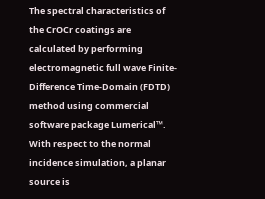The spectral characteristics of the CrOCr coatings are calculated by performing electromagnetic full wave Finite-Difference Time-Domain (FDTD) method using commercial software package Lumerical™. With respect to the normal incidence simulation, a planar source is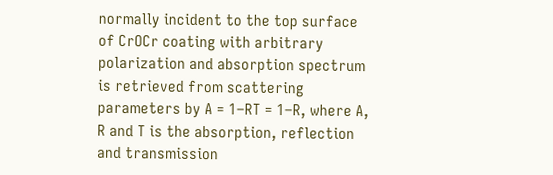normally incident to the top surface of CrOCr coating with arbitrary polarization and absorption spectrum is retrieved from scattering parameters by A = 1–RT = 1–R, where A, R and T is the absorption, reflection and transmission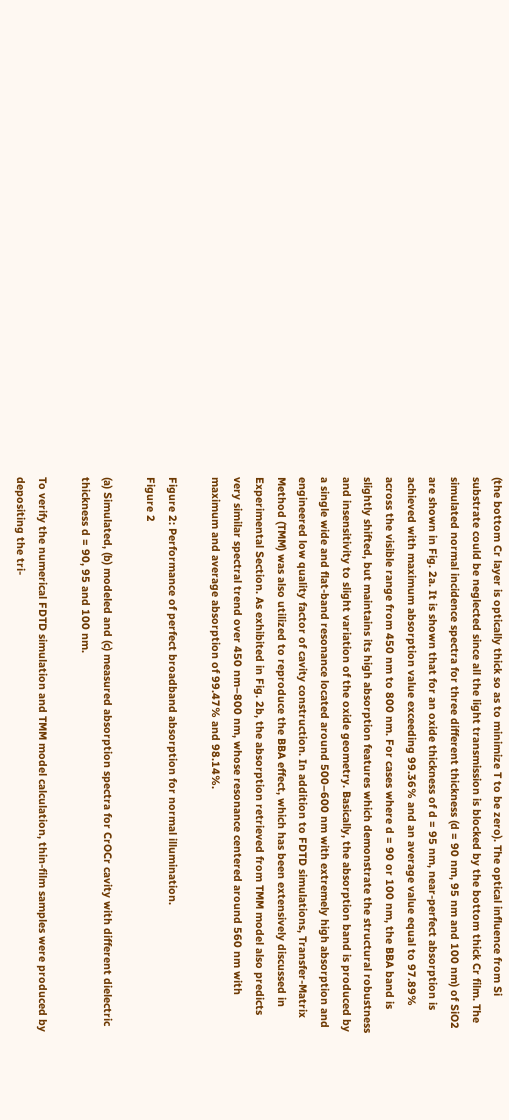(the bottom Cr layer is optically thick so as to minimize T to be zero). The optical influence from Si substrate could be neglected since all the light transmission is blocked by the bottom thick Cr film. The simulated normal incidence spectra for three different thickness (d = 90 nm, 95 nm and 100 nm) of SiO2 are shown in Fig. 2a. It is shown that for an oxide thickness of d = 95 nm, near-perfect absorption is achieved with maximum absorption value exceeding 99.36% and an average value equal to 97.89% across the visible range from 450 nm to 800 nm. For cases where d = 90 or 100 nm, the BBA band is slightly shifted, but maintains its high absorption features which demonstrate the structural robustness and insensitivity to slight variation of the oxide geometry. Basically, the absorption band is produced by a single wide and flat-band resonance located around 500–600 nm with extremely high absorption and engineered low quality factor of cavity construction. In addition to FDTD simulations, Transfer-Matrix Method (TMM) was also utilized to reproduce the BBA effect, which has been extensively discussed in Experimental Section. As exhibited in Fig. 2b, the absorption retrieved from TMM model also predicts very similar spectral trend over 450 nm–800 nm, whose resonance centered around 560 nm with maximum and average absorption of 99.47% and 98.14%.

Figure 2: Performance of perfect broadband absorption for normal illumination.
Figure 2

(a) Simulated, (b) modeled and (c) measured absorption spectra for CrOCr cavity with different dielectric thickness d = 90, 95 and 100 nm.

To verify the numerical FDTD simulation and TMM model calculation, thin-film samples were produced by depositing the tri-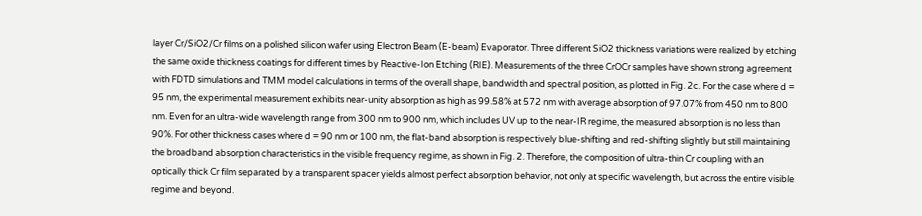layer Cr/SiO2/Cr films on a polished silicon wafer using Electron Beam (E-beam) Evaporator. Three different SiO2 thickness variations were realized by etching the same oxide thickness coatings for different times by Reactive-Ion Etching (RIE). Measurements of the three CrOCr samples have shown strong agreement with FDTD simulations and TMM model calculations in terms of the overall shape, bandwidth and spectral position, as plotted in Fig. 2c. For the case where d = 95 nm, the experimental measurement exhibits near-unity absorption as high as 99.58% at 572 nm with average absorption of 97.07% from 450 nm to 800 nm. Even for an ultra-wide wavelength range from 300 nm to 900 nm, which includes UV up to the near-IR regime, the measured absorption is no less than 90%. For other thickness cases where d = 90 nm or 100 nm, the flat-band absorption is respectively blue-shifting and red-shifting slightly but still maintaining the broadband absorption characteristics in the visible frequency regime, as shown in Fig. 2. Therefore, the composition of ultra-thin Cr coupling with an optically thick Cr film separated by a transparent spacer yields almost perfect absorption behavior, not only at specific wavelength, but across the entire visible regime and beyond.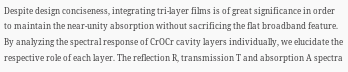Despite design conciseness, integrating tri-layer films is of great significance in order to maintain the near-unity absorption without sacrificing the flat broadband feature. By analyzing the spectral response of CrOCr cavity layers individually, we elucidate the respective role of each layer. The reflection R, transmission T and absorption A spectra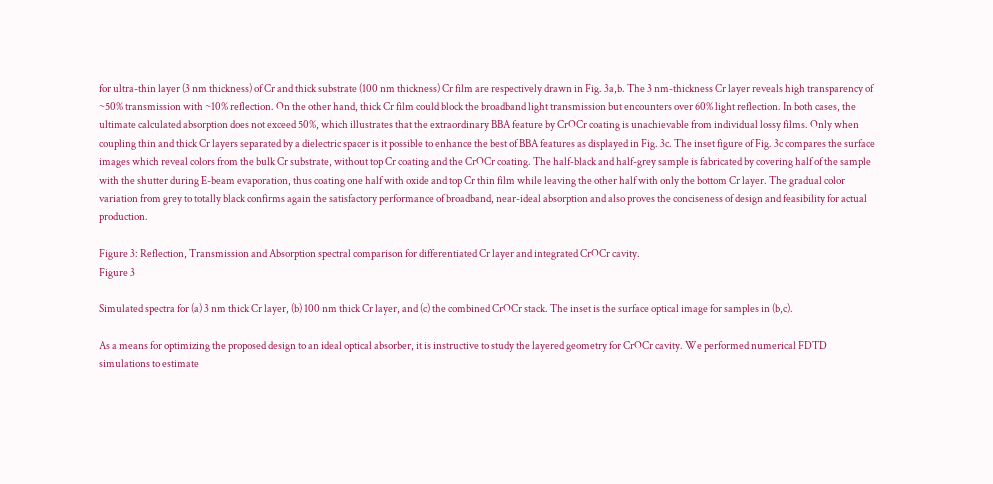for ultra-thin layer (3 nm thickness) of Cr and thick substrate (100 nm thickness) Cr film are respectively drawn in Fig. 3a,b. The 3 nm-thickness Cr layer reveals high transparency of ~50% transmission with ~10% reflection. On the other hand, thick Cr film could block the broadband light transmission but encounters over 60% light reflection. In both cases, the ultimate calculated absorption does not exceed 50%, which illustrates that the extraordinary BBA feature by CrOCr coating is unachievable from individual lossy films. Only when coupling thin and thick Cr layers separated by a dielectric spacer is it possible to enhance the best of BBA features as displayed in Fig. 3c. The inset figure of Fig. 3c compares the surface images which reveal colors from the bulk Cr substrate, without top Cr coating and the CrOCr coating. The half-black and half-grey sample is fabricated by covering half of the sample with the shutter during E-beam evaporation, thus coating one half with oxide and top Cr thin film while leaving the other half with only the bottom Cr layer. The gradual color variation from grey to totally black confirms again the satisfactory performance of broadband, near-ideal absorption and also proves the conciseness of design and feasibility for actual production.

Figure 3: Reflection, Transmission and Absorption spectral comparison for differentiated Cr layer and integrated CrOCr cavity.
Figure 3

Simulated spectra for (a) 3 nm thick Cr layer, (b) 100 nm thick Cr layer, and (c) the combined CrOCr stack. The inset is the surface optical image for samples in (b,c).

As a means for optimizing the proposed design to an ideal optical absorber, it is instructive to study the layered geometry for CrOCr cavity. We performed numerical FDTD simulations to estimate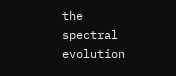the spectral evolution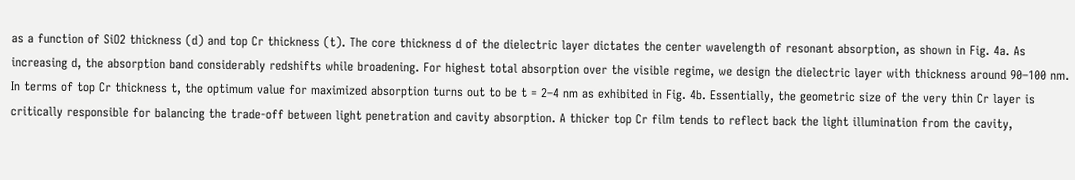as a function of SiO2 thickness (d) and top Cr thickness (t). The core thickness d of the dielectric layer dictates the center wavelength of resonant absorption, as shown in Fig. 4a. As increasing d, the absorption band considerably redshifts while broadening. For highest total absorption over the visible regime, we design the dielectric layer with thickness around 90–100 nm. In terms of top Cr thickness t, the optimum value for maximized absorption turns out to be t = 2–4 nm as exhibited in Fig. 4b. Essentially, the geometric size of the very thin Cr layer is critically responsible for balancing the trade-off between light penetration and cavity absorption. A thicker top Cr film tends to reflect back the light illumination from the cavity,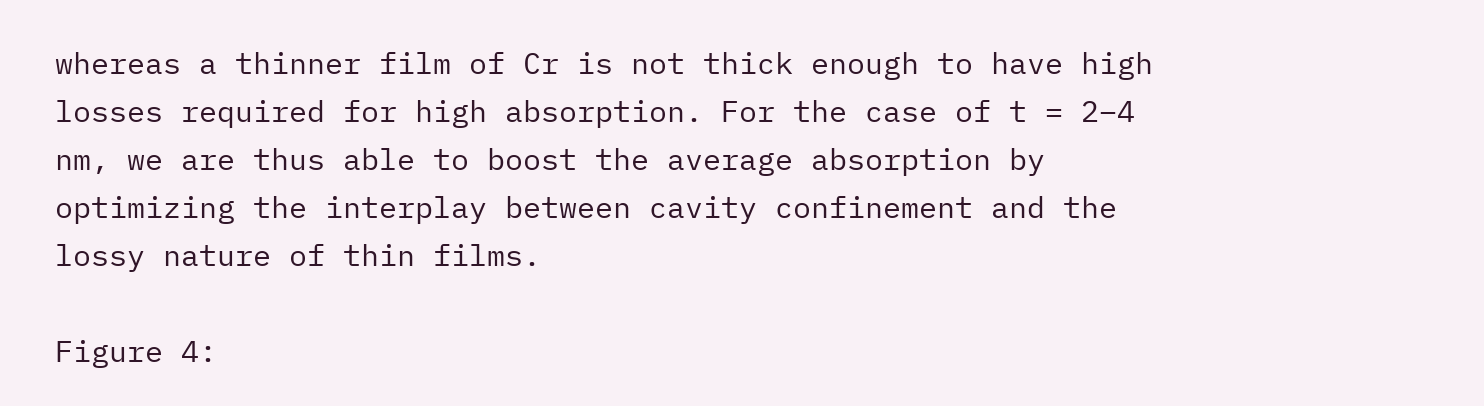whereas a thinner film of Cr is not thick enough to have high losses required for high absorption. For the case of t = 2–4 nm, we are thus able to boost the average absorption by optimizing the interplay between cavity confinement and the lossy nature of thin films.

Figure 4: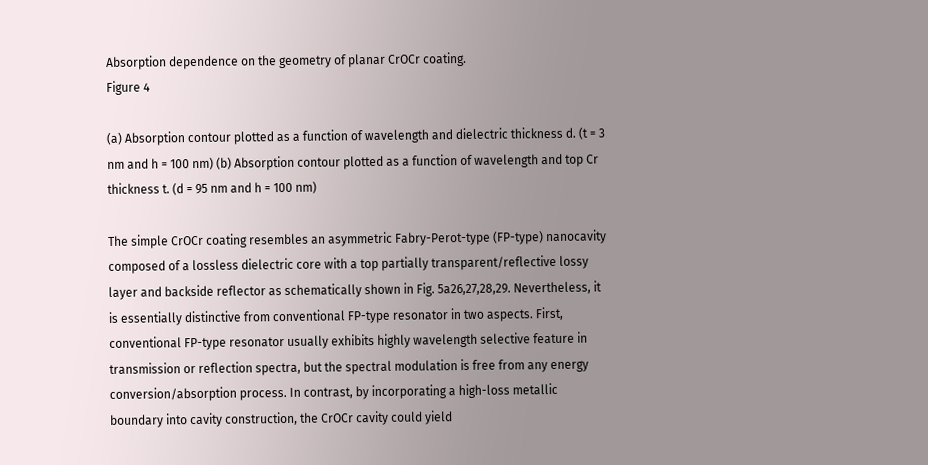Absorption dependence on the geometry of planar CrOCr coating.
Figure 4

(a) Absorption contour plotted as a function of wavelength and dielectric thickness d. (t = 3 nm and h = 100 nm) (b) Absorption contour plotted as a function of wavelength and top Cr thickness t. (d = 95 nm and h = 100 nm)

The simple CrOCr coating resembles an asymmetric Fabry-Perot-type (FP-type) nanocavity composed of a lossless dielectric core with a top partially transparent/reflective lossy layer and backside reflector as schematically shown in Fig. 5a26,27,28,29. Nevertheless, it is essentially distinctive from conventional FP-type resonator in two aspects. First, conventional FP-type resonator usually exhibits highly wavelength selective feature in transmission or reflection spectra, but the spectral modulation is free from any energy conversion/absorption process. In contrast, by incorporating a high-loss metallic boundary into cavity construction, the CrOCr cavity could yield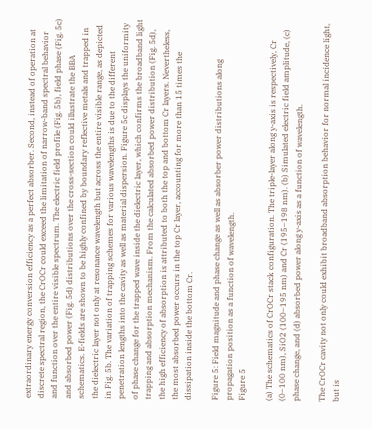extraordinary energy conversion efficiency as a perfect absorber. Second, instead of operation at discrete spectral region, the CrOCr could exceed the limitation of narrow-band spectral behavior and function over the entire visible spectrum. The electric field profile (Fig. 5b), field phase (Fig. 5c) and absorbed power (Fig. 5d) distributions over the cross-section could illustrate the BBA schematics. E-fields are shown to be highly confined by boundary reflective metals and trapped in the dielectric layer not only at resonance wavelength but across the entire visible range, as depicted in Fig. 5b. The variation of trapping schemes for various wavelengths is due to the different penetration lengths into the cavity as well as material dispersion. Figure 5c displays the uniformity of phase change for the trapped wave inside the dielectric layer, which confirms the broadband light trapping and absorption mechanism. From the calculated absorbed power distribution (Fig. 5d), the high efficiency of absorption is attributed to both the top and bottom Cr layers. Nevertheless, the most absorbed power occurs in the top Cr layer, accounting for more than 15 times the dissipation inside the bottom Cr.

Figure 5: Field magnitude and phase change as well as absorber power distributions along propagation position as a function of wavelength.
Figure 5

(a) The schematics of CrOCr stack configuration. The triple-layer along y-axis is respectively, Cr (0–100 nm), SiO2 (100–195 nm) and Cr (195–198 nm). (b) Simulated electric field amplitude, (c) phase change, and (d) absorbed power along y-axis as a function of wavelength.

The CrOCr cavity not only could exhibit broadband absorption behavior for normal incidence light, but is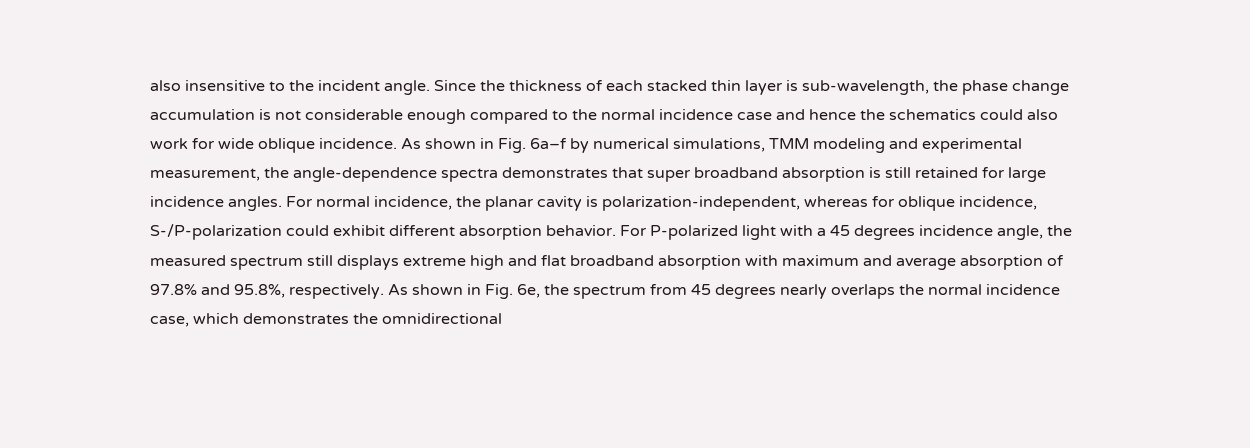also insensitive to the incident angle. Since the thickness of each stacked thin layer is sub-wavelength, the phase change accumulation is not considerable enough compared to the normal incidence case and hence the schematics could also work for wide oblique incidence. As shown in Fig. 6a–f by numerical simulations, TMM modeling and experimental measurement, the angle-dependence spectra demonstrates that super broadband absorption is still retained for large incidence angles. For normal incidence, the planar cavity is polarization-independent, whereas for oblique incidence, S-/P-polarization could exhibit different absorption behavior. For P-polarized light with a 45 degrees incidence angle, the measured spectrum still displays extreme high and flat broadband absorption with maximum and average absorption of 97.8% and 95.8%, respectively. As shown in Fig. 6e, the spectrum from 45 degrees nearly overlaps the normal incidence case, which demonstrates the omnidirectional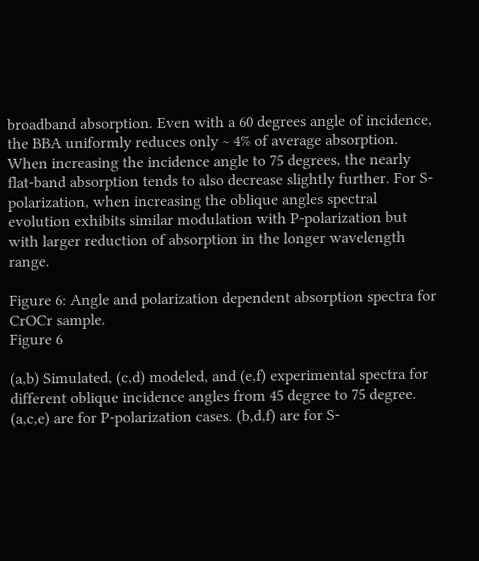broadband absorption. Even with a 60 degrees angle of incidence, the BBA uniformly reduces only ~ 4% of average absorption. When increasing the incidence angle to 75 degrees, the nearly flat-band absorption tends to also decrease slightly further. For S-polarization, when increasing the oblique angles spectral evolution exhibits similar modulation with P-polarization but with larger reduction of absorption in the longer wavelength range.

Figure 6: Angle and polarization dependent absorption spectra for CrOCr sample.
Figure 6

(a,b) Simulated, (c,d) modeled, and (e,f) experimental spectra for different oblique incidence angles from 45 degree to 75 degree. (a,c,e) are for P-polarization cases. (b,d,f) are for S-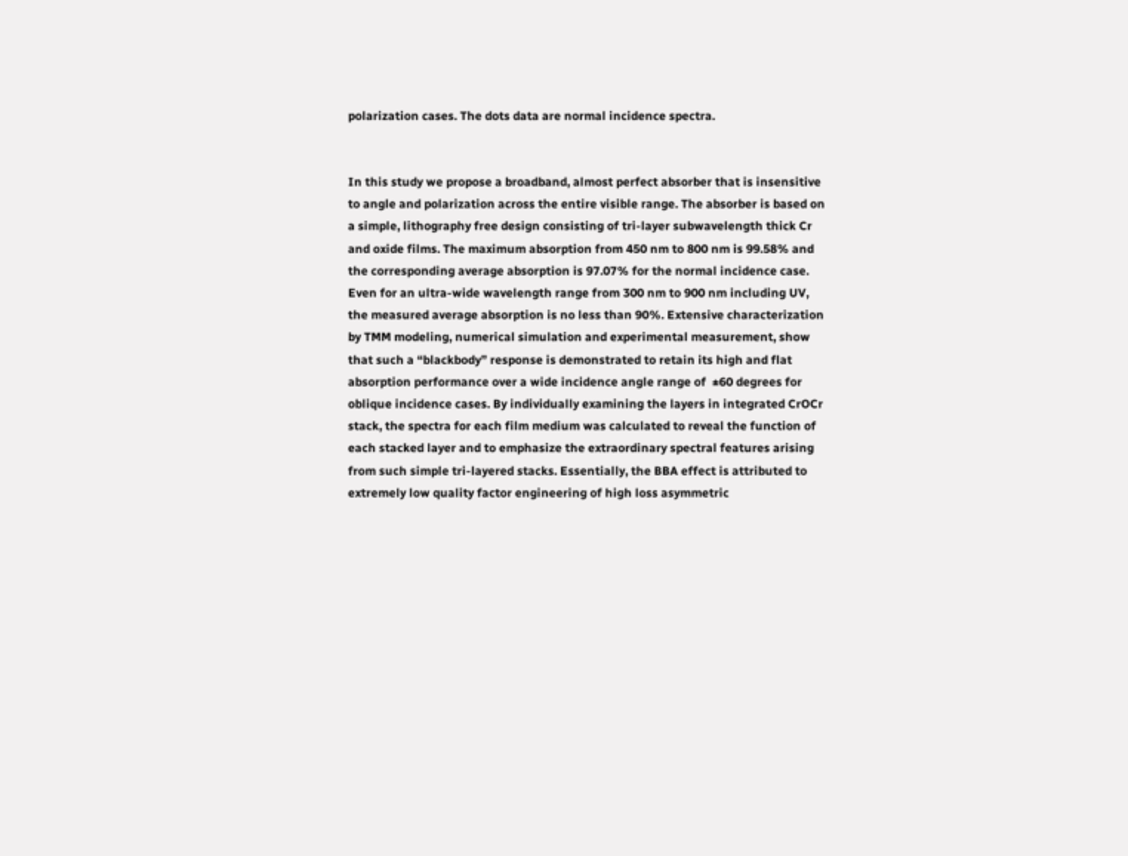polarization cases. The dots data are normal incidence spectra.


In this study we propose a broadband, almost perfect absorber that is insensitive to angle and polarization across the entire visible range. The absorber is based on a simple, lithography free design consisting of tri-layer subwavelength thick Cr and oxide films. The maximum absorption from 450 nm to 800 nm is 99.58% and the corresponding average absorption is 97.07% for the normal incidence case. Even for an ultra-wide wavelength range from 300 nm to 900 nm including UV, the measured average absorption is no less than 90%. Extensive characterization by TMM modeling, numerical simulation and experimental measurement, show that such a “blackbody” response is demonstrated to retain its high and flat absorption performance over a wide incidence angle range of  ±60 degrees for oblique incidence cases. By individually examining the layers in integrated CrOCr stack, the spectra for each film medium was calculated to reveal the function of each stacked layer and to emphasize the extraordinary spectral features arising from such simple tri-layered stacks. Essentially, the BBA effect is attributed to extremely low quality factor engineering of high loss asymmetric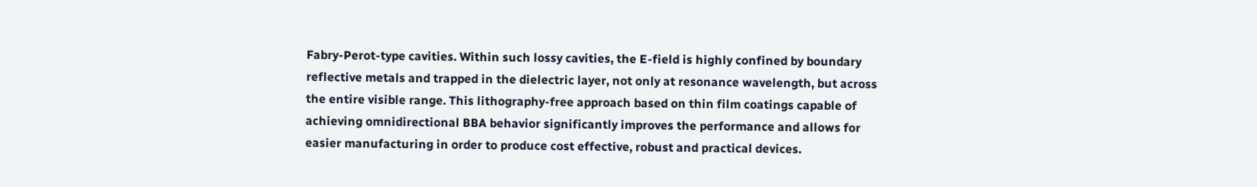Fabry-Perot-type cavities. Within such lossy cavities, the E-field is highly confined by boundary reflective metals and trapped in the dielectric layer, not only at resonance wavelength, but across the entire visible range. This lithography-free approach based on thin film coatings capable of achieving omnidirectional BBA behavior significantly improves the performance and allows for easier manufacturing in order to produce cost effective, robust and practical devices.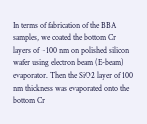In terms of fabrication of the BBA samples, we coated the bottom Cr layers of ~100 nm on polished silicon wafer using electron beam (E-beam) evaporator. Then the SiO2 layer of 100 nm thickness was evaporated onto the bottom Cr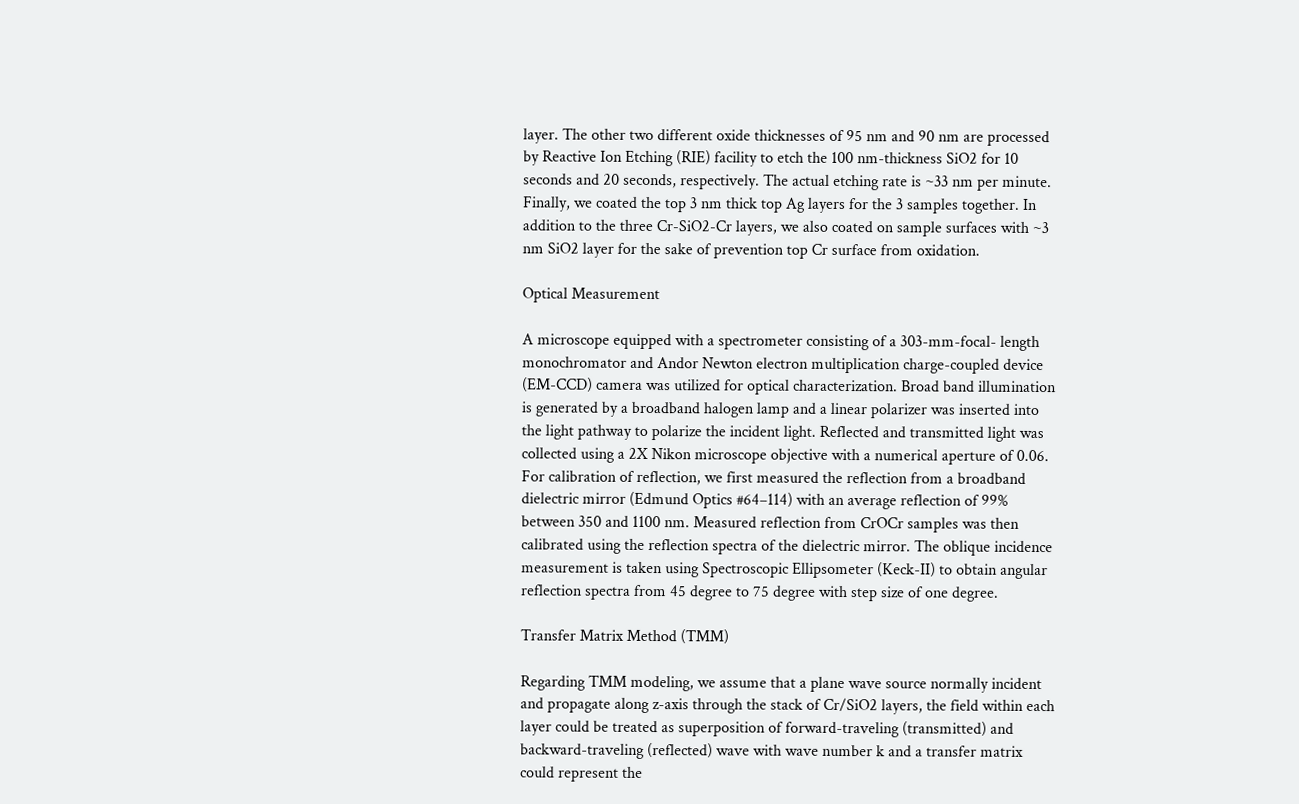layer. The other two different oxide thicknesses of 95 nm and 90 nm are processed by Reactive Ion Etching (RIE) facility to etch the 100 nm-thickness SiO2 for 10 seconds and 20 seconds, respectively. The actual etching rate is ~33 nm per minute. Finally, we coated the top 3 nm thick top Ag layers for the 3 samples together. In addition to the three Cr-SiO2-Cr layers, we also coated on sample surfaces with ~3 nm SiO2 layer for the sake of prevention top Cr surface from oxidation.

Optical Measurement

A microscope equipped with a spectrometer consisting of a 303-mm-focal- length monochromator and Andor Newton electron multiplication charge-coupled device (EM-CCD) camera was utilized for optical characterization. Broad band illumination is generated by a broadband halogen lamp and a linear polarizer was inserted into the light pathway to polarize the incident light. Reflected and transmitted light was collected using a 2X Nikon microscope objective with a numerical aperture of 0.06. For calibration of reflection, we first measured the reflection from a broadband dielectric mirror (Edmund Optics #64–114) with an average reflection of 99% between 350 and 1100 nm. Measured reflection from CrOCr samples was then calibrated using the reflection spectra of the dielectric mirror. The oblique incidence measurement is taken using Spectroscopic Ellipsometer (Keck-II) to obtain angular reflection spectra from 45 degree to 75 degree with step size of one degree.

Transfer Matrix Method (TMM)

Regarding TMM modeling, we assume that a plane wave source normally incident and propagate along z-axis through the stack of Cr/SiO2 layers, the field within each layer could be treated as superposition of forward-traveling (transmitted) and backward-traveling (reflected) wave with wave number k and a transfer matrix could represent the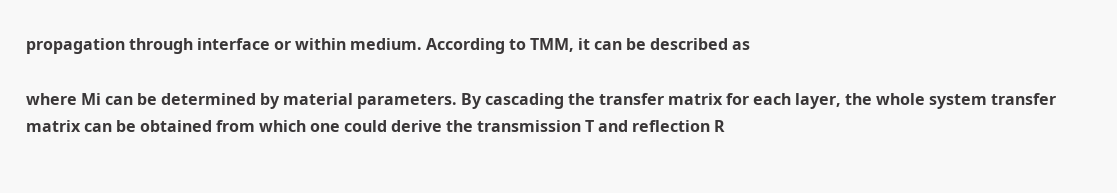propagation through interface or within medium. According to TMM, it can be described as

where Mi can be determined by material parameters. By cascading the transfer matrix for each layer, the whole system transfer matrix can be obtained from which one could derive the transmission T and reflection R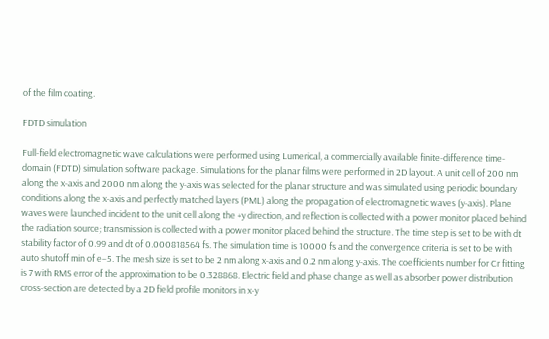of the film coating.

FDTD simulation

Full-field electromagnetic wave calculations were performed using Lumerical, a commercially available finite-difference time-domain (FDTD) simulation software package. Simulations for the planar films were performed in 2D layout. A unit cell of 200 nm along the x-axis and 2000 nm along the y-axis was selected for the planar structure and was simulated using periodic boundary conditions along the x-axis and perfectly matched layers (PML) along the propagation of electromagnetic waves (y-axis). Plane waves were launched incident to the unit cell along the +y direction, and reflection is collected with a power monitor placed behind the radiation source; transmission is collected with a power monitor placed behind the structure. The time step is set to be with dt stability factor of 0.99 and dt of 0.000818564 fs. The simulation time is 10000 fs and the convergence criteria is set to be with auto shutoff min of e−5. The mesh size is set to be 2 nm along x-axis and 0.2 nm along y-axis. The coefficients number for Cr fitting is 7 with RMS error of the approximation to be 0.328868. Electric field and phase change as well as absorber power distribution cross-section are detected by a 2D field profile monitors in x-y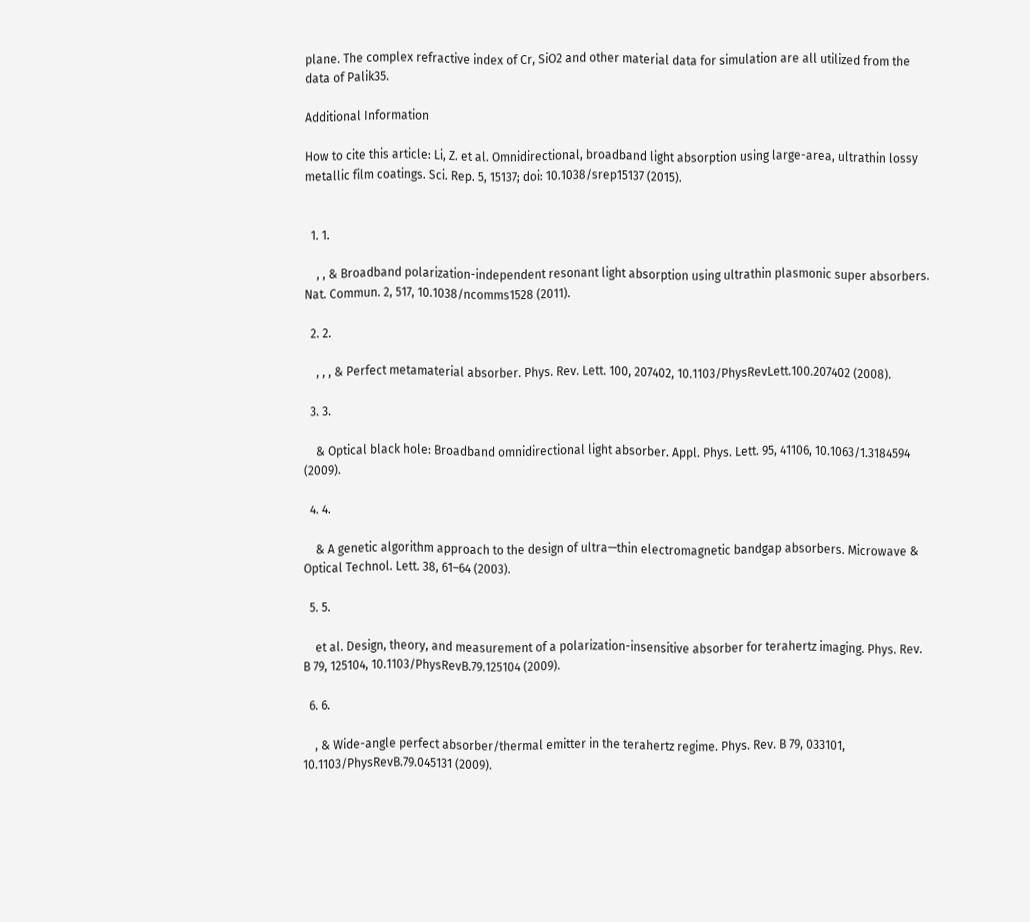plane. The complex refractive index of Cr, SiO2 and other material data for simulation are all utilized from the data of Palik35.

Additional Information

How to cite this article: Li, Z. et al. Omnidirectional, broadband light absorption using large-area, ultrathin lossy metallic film coatings. Sci. Rep. 5, 15137; doi: 10.1038/srep15137 (2015).


  1. 1.

    , , & Broadband polarization-independent resonant light absorption using ultrathin plasmonic super absorbers. Nat. Commun. 2, 517, 10.1038/ncomms1528 (2011).

  2. 2.

    , , , & Perfect metamaterial absorber. Phys. Rev. Lett. 100, 207402, 10.1103/PhysRevLett.100.207402 (2008).

  3. 3.

    & Optical black hole: Broadband omnidirectional light absorber. Appl. Phys. Lett. 95, 41106, 10.1063/1.3184594 (2009).

  4. 4.

    & A genetic algorithm approach to the design of ultra—thin electromagnetic bandgap absorbers. Microwave & Optical Technol. Lett. 38, 61–64 (2003).

  5. 5.

    et al. Design, theory, and measurement of a polarization-insensitive absorber for terahertz imaging. Phys. Rev. B 79, 125104, 10.1103/PhysRevB.79.125104 (2009).

  6. 6.

    , & Wide-angle perfect absorber/thermal emitter in the terahertz regime. Phys. Rev. B 79, 033101, 10.1103/PhysRevB.79.045131 (2009).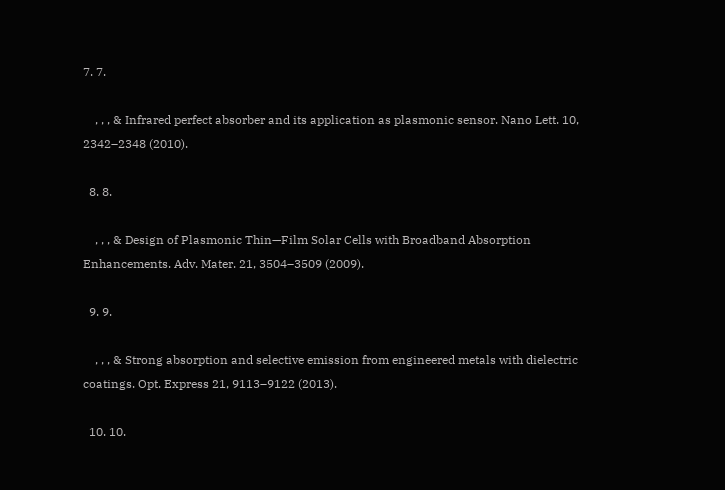7. 7.

    , , , & Infrared perfect absorber and its application as plasmonic sensor. Nano Lett. 10, 2342–2348 (2010).

  8. 8.

    , , , & Design of Plasmonic Thin—Film Solar Cells with Broadband Absorption Enhancements. Adv. Mater. 21, 3504–3509 (2009).

  9. 9.

    , , , & Strong absorption and selective emission from engineered metals with dielectric coatings. Opt. Express 21, 9113–9122 (2013).

  10. 10.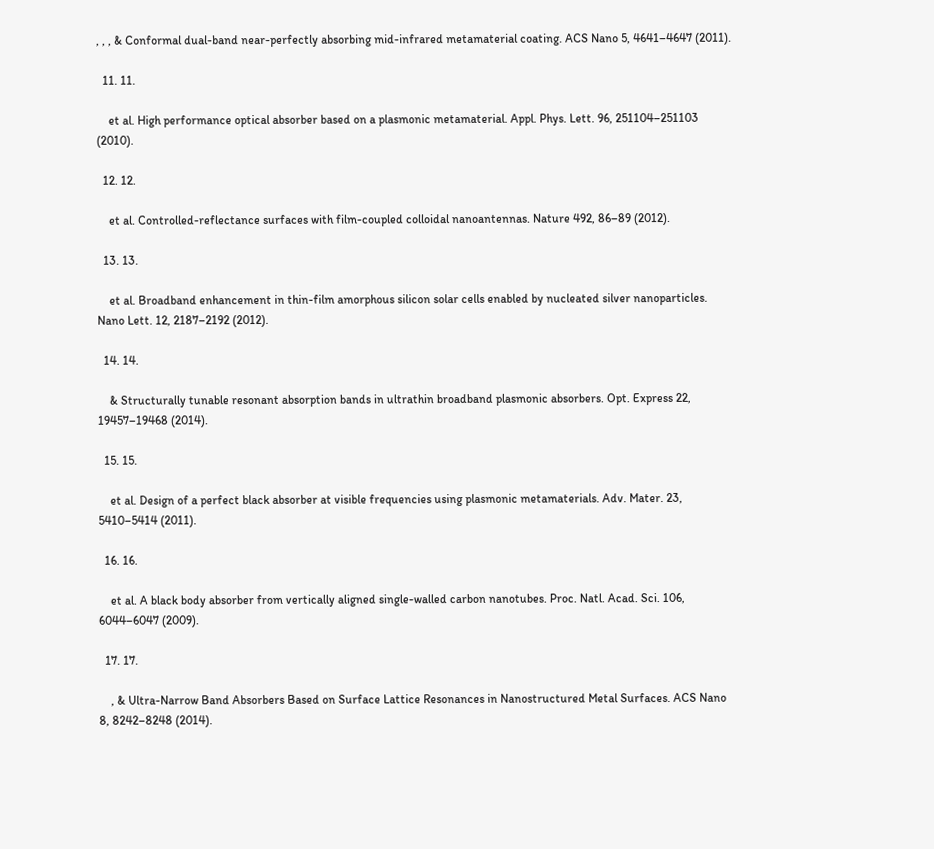, , , & Conformal dual-band near-perfectly absorbing mid-infrared metamaterial coating. ACS Nano 5, 4641–4647 (2011).

  11. 11.

    et al. High performance optical absorber based on a plasmonic metamaterial. Appl. Phys. Lett. 96, 251104–251103 (2010).

  12. 12.

    et al. Controlled-reflectance surfaces with film-coupled colloidal nanoantennas. Nature 492, 86–89 (2012).

  13. 13.

    et al. Broadband enhancement in thin-film amorphous silicon solar cells enabled by nucleated silver nanoparticles. Nano Lett. 12, 2187–2192 (2012).

  14. 14.

    & Structurally tunable resonant absorption bands in ultrathin broadband plasmonic absorbers. Opt. Express 22, 19457–19468 (2014).

  15. 15.

    et al. Design of a perfect black absorber at visible frequencies using plasmonic metamaterials. Adv. Mater. 23, 5410–5414 (2011).

  16. 16.

    et al. A black body absorber from vertically aligned single-walled carbon nanotubes. Proc. Natl. Acad. Sci. 106, 6044–6047 (2009).

  17. 17.

    , & Ultra-Narrow Band Absorbers Based on Surface Lattice Resonances in Nanostructured Metal Surfaces. ACS Nano 8, 8242–8248 (2014).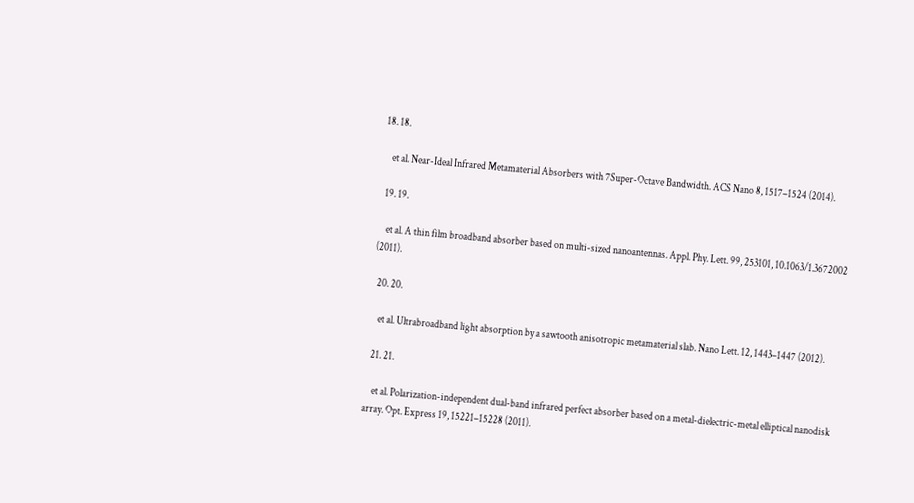18. 18.

    et al. Near-Ideal Infrared Metamaterial Absorbers with 7Super-Octave Bandwidth. ACS Nano 8, 1517–1524 (2014).

  19. 19.

    et al. A thin film broadband absorber based on multi-sized nanoantennas. Appl. Phy. Lett. 99, 253101, 10.1063/1.3672002 (2011).

  20. 20.

    et al. Ultrabroadband light absorption by a sawtooth anisotropic metamaterial slab. Nano Lett. 12, 1443–1447 (2012).

  21. 21.

    et al. Polarization-independent dual-band infrared perfect absorber based on a metal-dielectric-metal elliptical nanodisk array. Opt. Express 19, 15221–15228 (2011).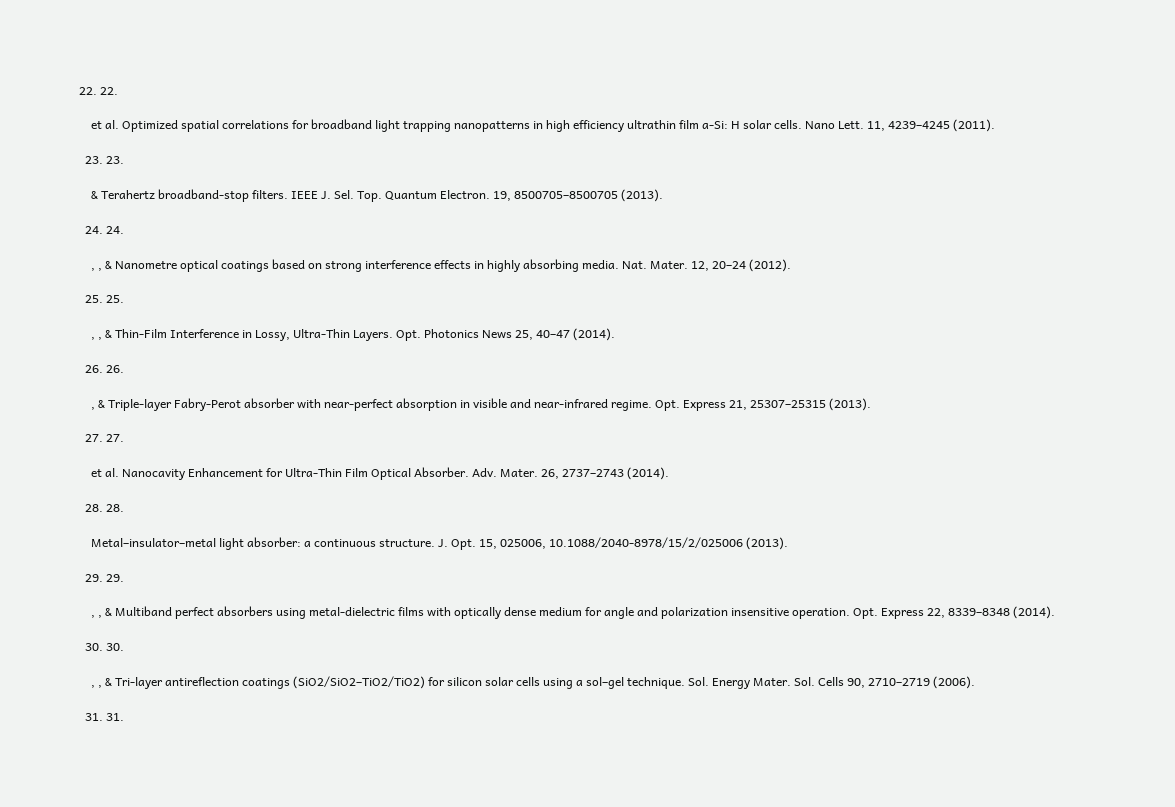22. 22.

    et al. Optimized spatial correlations for broadband light trapping nanopatterns in high efficiency ultrathin film a-Si: H solar cells. Nano Lett. 11, 4239–4245 (2011).

  23. 23.

    & Terahertz broadband-stop filters. IEEE J. Sel. Top. Quantum Electron. 19, 8500705–8500705 (2013).

  24. 24.

    , , & Nanometre optical coatings based on strong interference effects in highly absorbing media. Nat. Mater. 12, 20–24 (2012).

  25. 25.

    , , & Thin-Film Interference in Lossy, Ultra-Thin Layers. Opt. Photonics News 25, 40–47 (2014).

  26. 26.

    , & Triple-layer Fabry-Perot absorber with near-perfect absorption in visible and near-infrared regime. Opt. Express 21, 25307–25315 (2013).

  27. 27.

    et al. Nanocavity Enhancement for Ultra-Thin Film Optical Absorber. Adv. Mater. 26, 2737–2743 (2014).

  28. 28.

    Metal–insulator–metal light absorber: a continuous structure. J. Opt. 15, 025006, 10.1088/2040-8978/15/2/025006 (2013).

  29. 29.

    , , & Multiband perfect absorbers using metal-dielectric films with optically dense medium for angle and polarization insensitive operation. Opt. Express 22, 8339–8348 (2014).

  30. 30.

    , , & Tri-layer antireflection coatings (SiO2/SiO2–TiO2/TiO2) for silicon solar cells using a sol–gel technique. Sol. Energy Mater. Sol. Cells 90, 2710–2719 (2006).

  31. 31.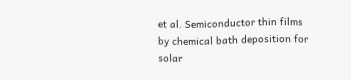et al. Semiconductor thin films by chemical bath deposition for solar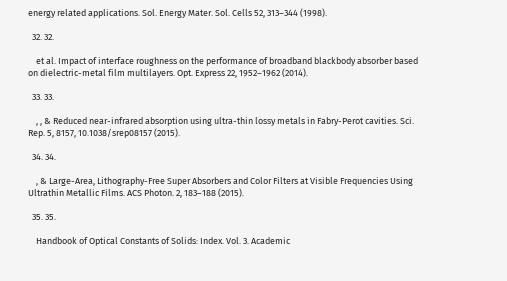energy related applications. Sol. Energy Mater. Sol. Cells 52, 313–344 (1998).

  32. 32.

    et al. Impact of interface roughness on the performance of broadband blackbody absorber based on dielectric-metal film multilayers. Opt. Express 22, 1952–1962 (2014).

  33. 33.

    , , & Reduced near-infrared absorption using ultra-thin lossy metals in Fabry-Perot cavities. Sci. Rep. 5, 8157, 10.1038/srep08157 (2015).

  34. 34.

    , & Large-Area, Lithography-Free Super Absorbers and Color Filters at Visible Frequencies Using Ultrathin Metallic Films. ACS Photon. 2, 183–188 (2015).

  35. 35.

    Handbook of Optical Constants of Solids: Index. Vol. 3. Academic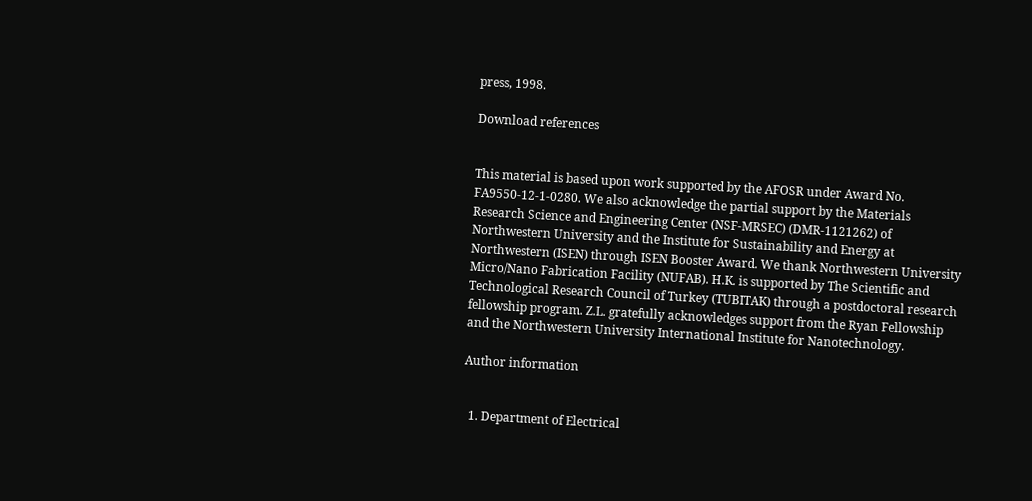press, 1998.

Download references


This material is based upon work supported by the AFOSR under Award No. FA9550-12-1-0280. We also acknowledge the partial support by the Materials Research Science and Engineering Center (NSF-MRSEC) (DMR-1121262) of Northwestern University and the Institute for Sustainability and Energy at Northwestern (ISEN) through ISEN Booster Award. We thank Northwestern University Micro/Nano Fabrication Facility (NUFAB). H.K. is supported by The Scientific and Technological Research Council of Turkey (TUBITAK) through a postdoctoral research fellowship program. Z.L. gratefully acknowledges support from the Ryan Fellowship and the Northwestern University International Institute for Nanotechnology.

Author information


  1. Department of Electrical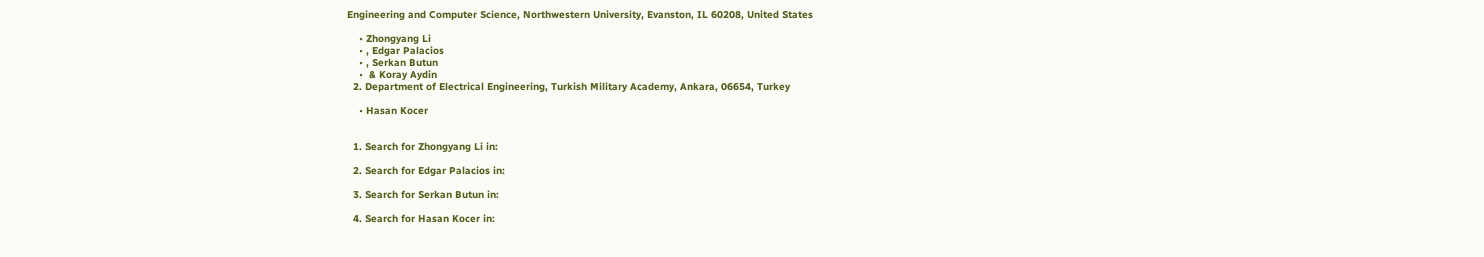Engineering and Computer Science, Northwestern University, Evanston, IL 60208, United States

    • Zhongyang Li
    • , Edgar Palacios
    • , Serkan Butun
    •  & Koray Aydin
  2. Department of Electrical Engineering, Turkish Military Academy, Ankara, 06654, Turkey

    • Hasan Kocer


  1. Search for Zhongyang Li in:

  2. Search for Edgar Palacios in:

  3. Search for Serkan Butun in:

  4. Search for Hasan Kocer in: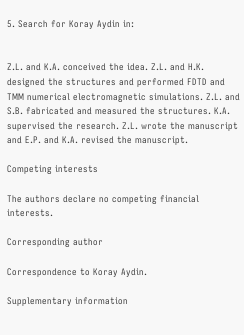5. Search for Koray Aydin in:


Z.L. and K.A. conceived the idea. Z.L. and H.K. designed the structures and performed FDTD and TMM numerical electromagnetic simulations. Z.L. and S.B. fabricated and measured the structures. K.A. supervised the research. Z.L. wrote the manuscript and E.P. and K.A. revised the manuscript.

Competing interests

The authors declare no competing financial interests.

Corresponding author

Correspondence to Koray Aydin.

Supplementary information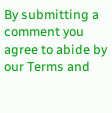By submitting a comment you agree to abide by our Terms and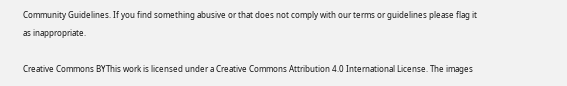Community Guidelines. If you find something abusive or that does not comply with our terms or guidelines please flag it as inappropriate.

Creative Commons BYThis work is licensed under a Creative Commons Attribution 4.0 International License. The images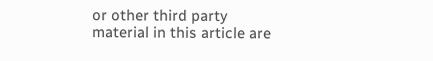or other third party material in this article are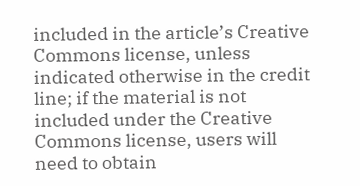included in the article’s Creative Commons license, unless indicated otherwise in the credit line; if the material is not included under the Creative Commons license, users will need to obtain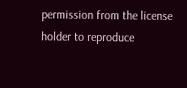permission from the license holder to reproduce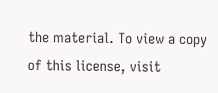the material. To view a copy of this license, visit